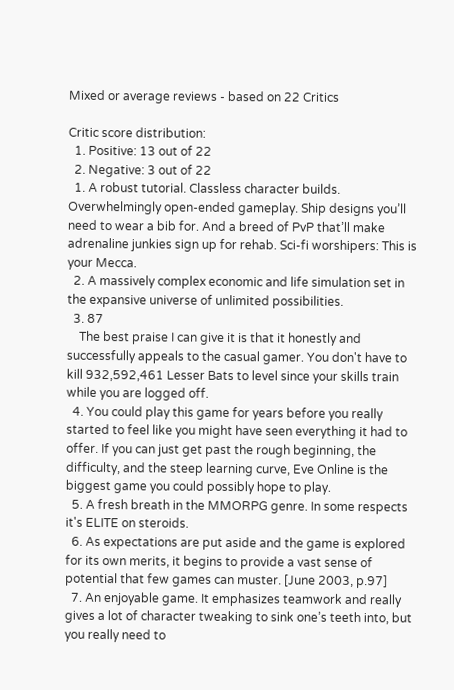Mixed or average reviews - based on 22 Critics

Critic score distribution:
  1. Positive: 13 out of 22
  2. Negative: 3 out of 22
  1. A robust tutorial. Classless character builds. Overwhelmingly open-ended gameplay. Ship designs you’ll need to wear a bib for. And a breed of PvP that’ll make adrenaline junkies sign up for rehab. Sci-fi worshipers: This is your Mecca.
  2. A massively complex economic and life simulation set in the expansive universe of unlimited possibilities.
  3. 87
    The best praise I can give it is that it honestly and successfully appeals to the casual gamer. You don't have to kill 932,592,461 Lesser Bats to level since your skills train while you are logged off.
  4. You could play this game for years before you really started to feel like you might have seen everything it had to offer. If you can just get past the rough beginning, the difficulty, and the steep learning curve, Eve Online is the biggest game you could possibly hope to play.
  5. A fresh breath in the MMORPG genre. In some respects it's ELITE on steroids.
  6. As expectations are put aside and the game is explored for its own merits, it begins to provide a vast sense of potential that few games can muster. [June 2003, p.97]
  7. An enjoyable game. It emphasizes teamwork and really gives a lot of character tweaking to sink one’s teeth into, but you really need to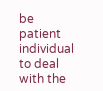be patient individual to deal with the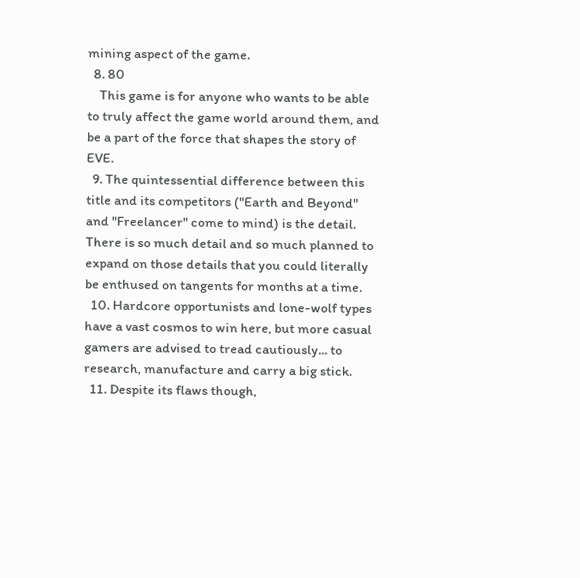mining aspect of the game.
  8. 80
    This game is for anyone who wants to be able to truly affect the game world around them, and be a part of the force that shapes the story of EVE.
  9. The quintessential difference between this title and its competitors ("Earth and Beyond" and "Freelancer" come to mind) is the detail. There is so much detail and so much planned to expand on those details that you could literally be enthused on tangents for months at a time.
  10. Hardcore opportunists and lone-wolf types have a vast cosmos to win here, but more casual gamers are advised to tread cautiously... to research, manufacture and carry a big stick.
  11. Despite its flaws though,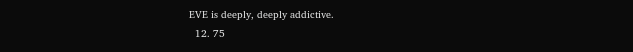EVE is deeply, deeply addictive.
  12. 75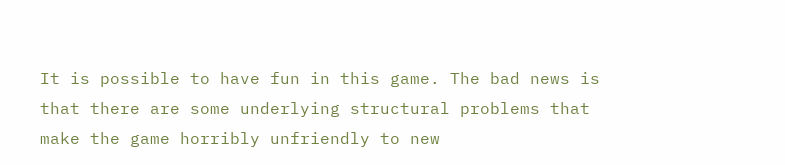It is possible to have fun in this game. The bad news is that there are some underlying structural problems that make the game horribly unfriendly to new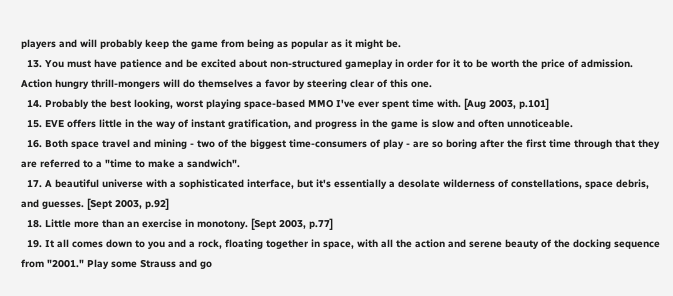players and will probably keep the game from being as popular as it might be.
  13. You must have patience and be excited about non-structured gameplay in order for it to be worth the price of admission. Action hungry thrill-mongers will do themselves a favor by steering clear of this one.
  14. Probably the best looking, worst playing space-based MMO I've ever spent time with. [Aug 2003, p.101]
  15. EVE offers little in the way of instant gratification, and progress in the game is slow and often unnoticeable.
  16. Both space travel and mining - two of the biggest time-consumers of play - are so boring after the first time through that they are referred to a "time to make a sandwich".
  17. A beautiful universe with a sophisticated interface, but it's essentially a desolate wilderness of constellations, space debris, and guesses. [Sept 2003, p.92]
  18. Little more than an exercise in monotony. [Sept 2003, p.77]
  19. It all comes down to you and a rock, floating together in space, with all the action and serene beauty of the docking sequence from "2001." Play some Strauss and go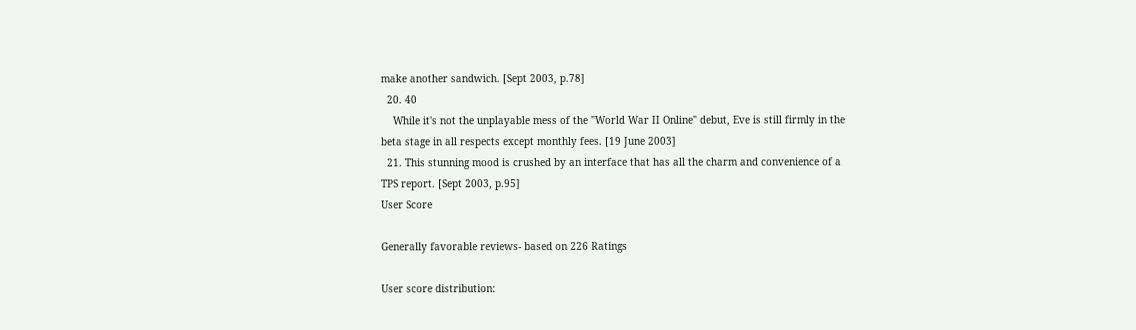make another sandwich. [Sept 2003, p.78]
  20. 40
    While it's not the unplayable mess of the "World War II Online" debut, Eve is still firmly in the beta stage in all respects except monthly fees. [19 June 2003]
  21. This stunning mood is crushed by an interface that has all the charm and convenience of a TPS report. [Sept 2003, p.95]
User Score

Generally favorable reviews- based on 226 Ratings

User score distribution: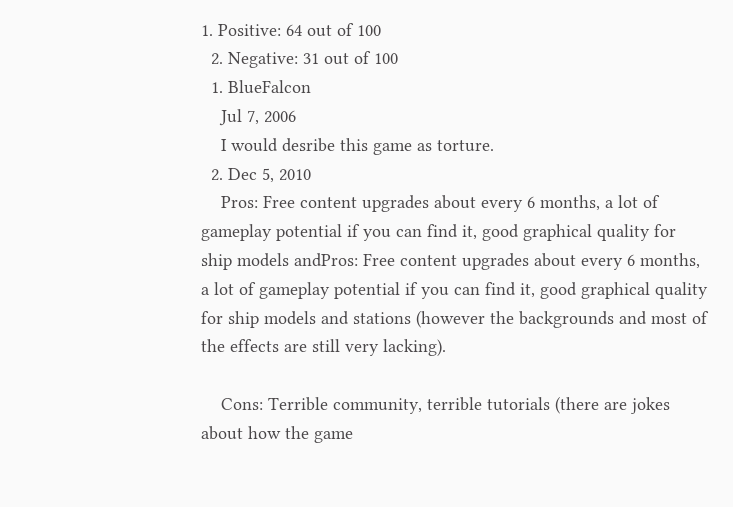1. Positive: 64 out of 100
  2. Negative: 31 out of 100
  1. BlueFalcon
    Jul 7, 2006
    I would desribe this game as torture.
  2. Dec 5, 2010
    Pros: Free content upgrades about every 6 months, a lot of gameplay potential if you can find it, good graphical quality for ship models andPros: Free content upgrades about every 6 months, a lot of gameplay potential if you can find it, good graphical quality for ship models and stations (however the backgrounds and most of the effects are still very lacking).

    Cons: Terrible community, terrible tutorials (there are jokes about how the game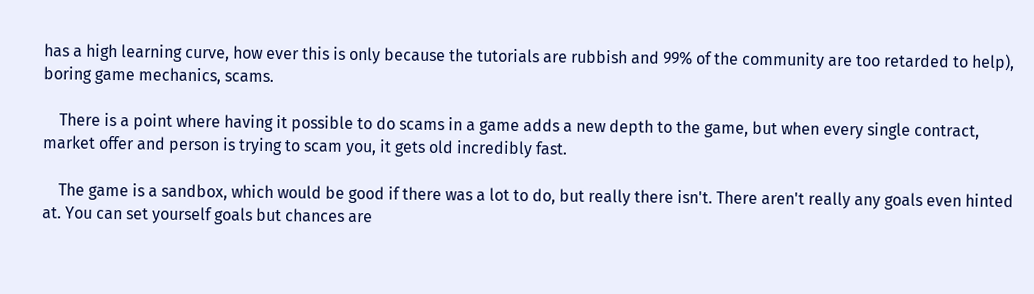has a high learning curve, how ever this is only because the tutorials are rubbish and 99% of the community are too retarded to help), boring game mechanics, scams.

    There is a point where having it possible to do scams in a game adds a new depth to the game, but when every single contract, market offer and person is trying to scam you, it gets old incredibly fast.

    The game is a sandbox, which would be good if there was a lot to do, but really there isn't. There aren't really any goals even hinted at. You can set yourself goals but chances are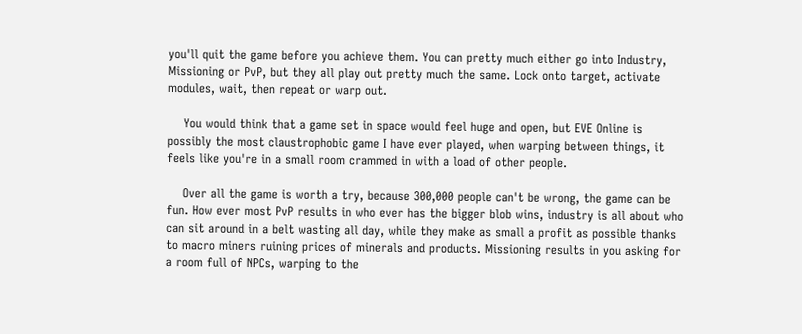you'll quit the game before you achieve them. You can pretty much either go into Industry, Missioning or PvP, but they all play out pretty much the same. Lock onto target, activate modules, wait, then repeat or warp out.

    You would think that a game set in space would feel huge and open, but EVE Online is possibly the most claustrophobic game I have ever played, when warping between things, it feels like you're in a small room crammed in with a load of other people.

    Over all the game is worth a try, because 300,000 people can't be wrong, the game can be fun. How ever most PvP results in who ever has the bigger blob wins, industry is all about who can sit around in a belt wasting all day, while they make as small a profit as possible thanks to macro miners ruining prices of minerals and products. Missioning results in you asking for a room full of NPCs, warping to the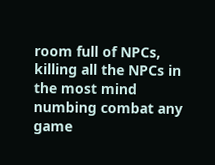room full of NPCs, killing all the NPCs in the most mind numbing combat any game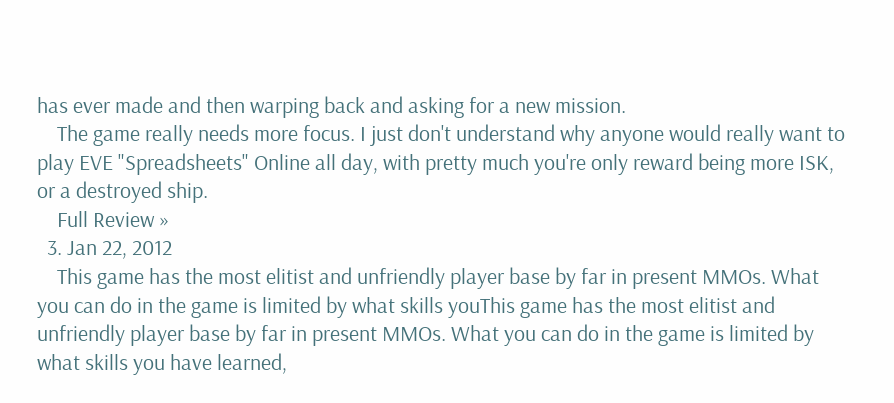has ever made and then warping back and asking for a new mission.
    The game really needs more focus. I just don't understand why anyone would really want to play EVE "Spreadsheets" Online all day, with pretty much you're only reward being more ISK, or a destroyed ship.
    Full Review »
  3. Jan 22, 2012
    This game has the most elitist and unfriendly player base by far in present MMOs. What you can do in the game is limited by what skills youThis game has the most elitist and unfriendly player base by far in present MMOs. What you can do in the game is limited by what skills you have learned,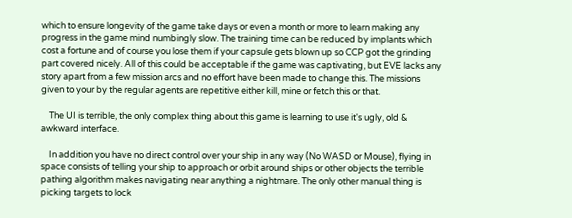which to ensure longevity of the game take days or even a month or more to learn making any progress in the game mind numbingly slow. The training time can be reduced by implants which cost a fortune and of course you lose them if your capsule gets blown up so CCP got the grinding part covered nicely. All of this could be acceptable if the game was captivating, but EVE lacks any story apart from a few mission arcs and no effort have been made to change this. The missions given to your by the regular agents are repetitive either kill, mine or fetch this or that.

    The UI is terrible, the only complex thing about this game is learning to use it's ugly, old & awkward interface.

    In addition you have no direct control over your ship in any way (No WASD or Mouse), flying in space consists of telling your ship to approach or orbit around ships or other objects the terrible pathing algorithm makes navigating near anything a nightmare. The only other manual thing is picking targets to lock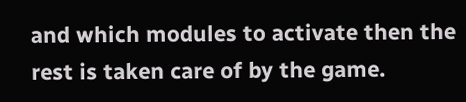and which modules to activate then the rest is taken care of by the game.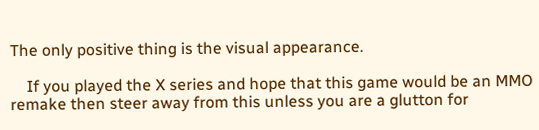The only positive thing is the visual appearance.

    If you played the X series and hope that this game would be an MMO remake then steer away from this unless you are a glutton for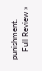punishment.
    Full Review »